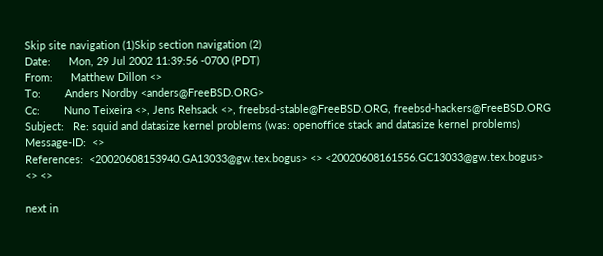Skip site navigation (1)Skip section navigation (2)
Date:      Mon, 29 Jul 2002 11:39:56 -0700 (PDT)
From:      Matthew Dillon <>
To:        Anders Nordby <anders@FreeBSD.ORG>
Cc:        Nuno Teixeira <>, Jens Rehsack <>, freebsd-stable@FreeBSD.ORG, freebsd-hackers@FreeBSD.ORG
Subject:   Re: squid and datasize kernel problems (was: openoffice stack and datasize kernel problems)
Message-ID:  <>
References:  <20020608153940.GA13033@gw.tex.bogus> <> <20020608161556.GC13033@gw.tex.bogus> <> <>

next in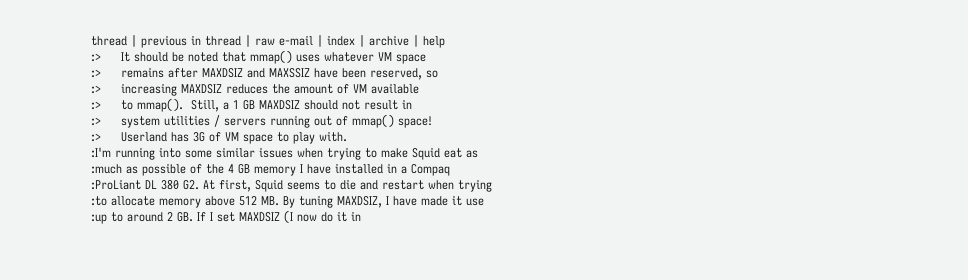thread | previous in thread | raw e-mail | index | archive | help
:>     It should be noted that mmap() uses whatever VM space
:>     remains after MAXDSIZ and MAXSSIZ have been reserved, so
:>     increasing MAXDSIZ reduces the amount of VM available
:>     to mmap().  Still, a 1 GB MAXDSIZ should not result in
:>     system utilities / servers running out of mmap() space!
:>     Userland has 3G of VM space to play with.
:I'm running into some similar issues when trying to make Squid eat as
:much as possible of the 4 GB memory I have installed in a Compaq
:ProLiant DL 380 G2. At first, Squid seems to die and restart when trying
:to allocate memory above 512 MB. By tuning MAXDSIZ, I have made it use
:up to around 2 GB. If I set MAXDSIZ (I now do it in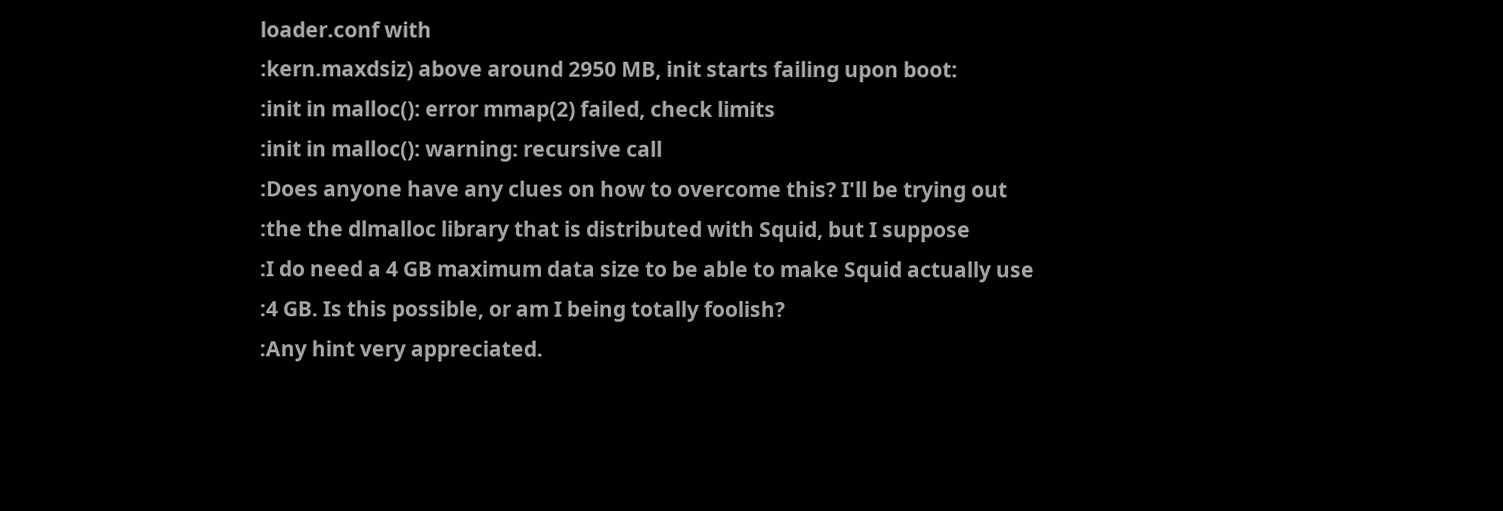loader.conf with
:kern.maxdsiz) above around 2950 MB, init starts failing upon boot:
:init in malloc(): error mmap(2) failed, check limits
:init in malloc(): warning: recursive call
:Does anyone have any clues on how to overcome this? I'll be trying out
:the the dlmalloc library that is distributed with Squid, but I suppose
:I do need a 4 GB maximum data size to be able to make Squid actually use
:4 GB. Is this possible, or am I being totally foolish?
:Any hint very appreciated.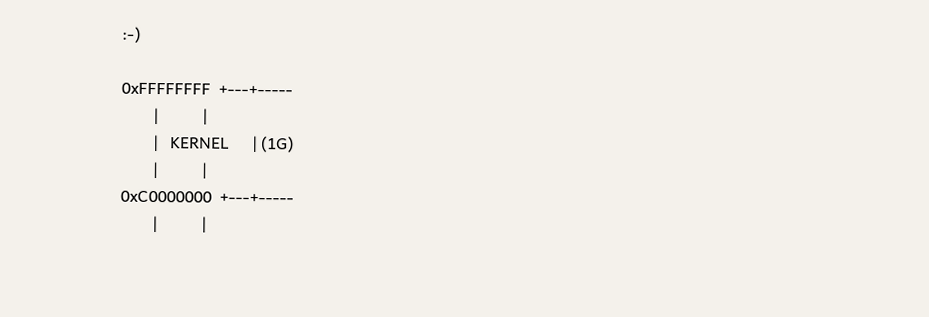:-)

0xFFFFFFFF  +---+-----
        |           |
        |   KERNEL      | (1G)
        |           |
0xC0000000  +---+-----
        |           |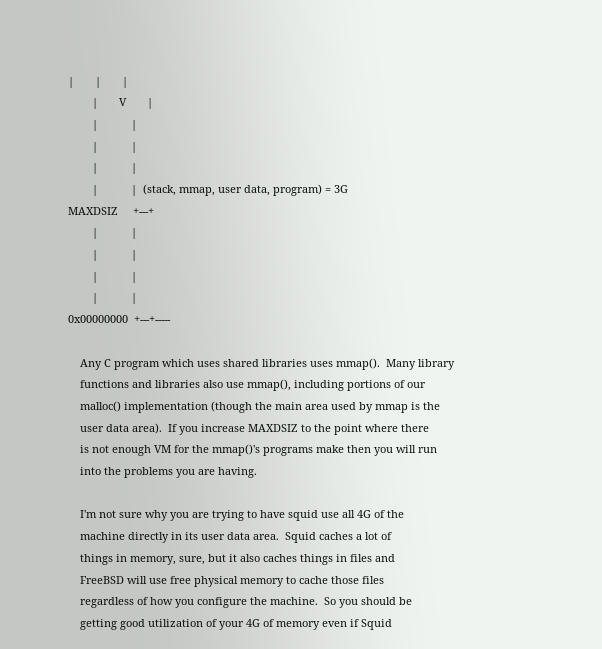|       |       |
        |       V       |
        |           |
        |           |
        |           |
        |           |  (stack, mmap, user data, program) = 3G
MAXDSIZ     +---+
        |           |
        |           |
        |           |
        |           |
0x00000000  +---+-----

    Any C program which uses shared libraries uses mmap().  Many library
    functions and libraries also use mmap(), including portions of our
    malloc() implementation (though the main area used by mmap is the
    user data area).  If you increase MAXDSIZ to the point where there
    is not enough VM for the mmap()'s programs make then you will run
    into the problems you are having.

    I'm not sure why you are trying to have squid use all 4G of the
    machine directly in its user data area.  Squid caches a lot of
    things in memory, sure, but it also caches things in files and
    FreeBSD will use free physical memory to cache those files
    regardless of how you configure the machine.  So you should be
    getting good utilization of your 4G of memory even if Squid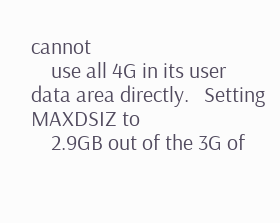cannot
    use all 4G in its user data area directly.   Setting MAXDSIZ to
    2.9GB out of the 3G of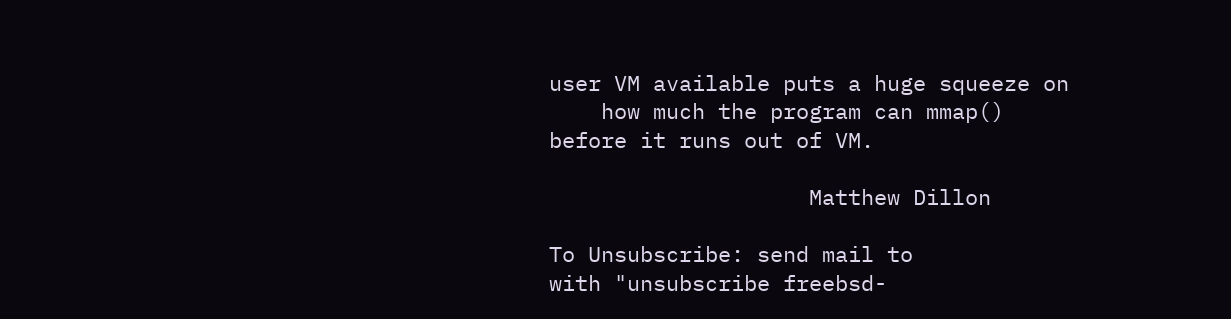user VM available puts a huge squeeze on
    how much the program can mmap() before it runs out of VM.

                    Matthew Dillon

To Unsubscribe: send mail to
with "unsubscribe freebsd-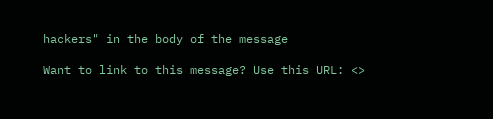hackers" in the body of the message

Want to link to this message? Use this URL: <>